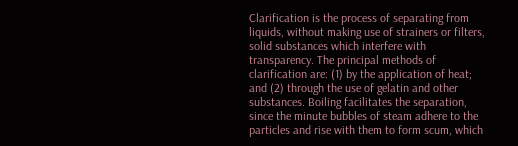Clarification is the process of separating from liquids, without making use of strainers or filters, solid substances which interfere with transparency. The principal methods of clarification are: (1) by the application of heat; and (2) through the use of gelatin and other substances. Boiling facilitates the separation, since the minute bubbles of steam adhere to the particles and rise with them to form scum, which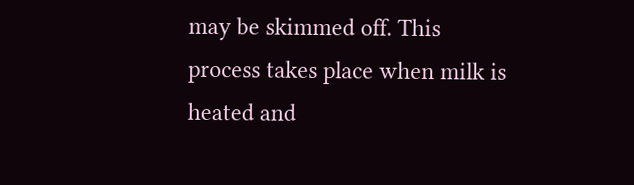may be skimmed off. This process takes place when milk is heated and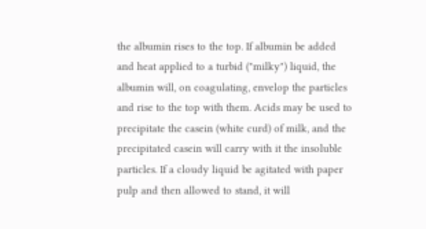the albumin rises to the top. If albumin be added and heat applied to a turbid ("milky") liquid, the albumin will, on coagulating, envelop the particles and rise to the top with them. Acids may be used to precipitate the casein (white curd) of milk, and the precipitated casein will carry with it the insoluble particles. If a cloudy liquid be agitated with paper pulp and then allowed to stand, it will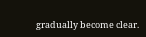gradually become clear.